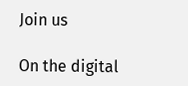Join us

On the digital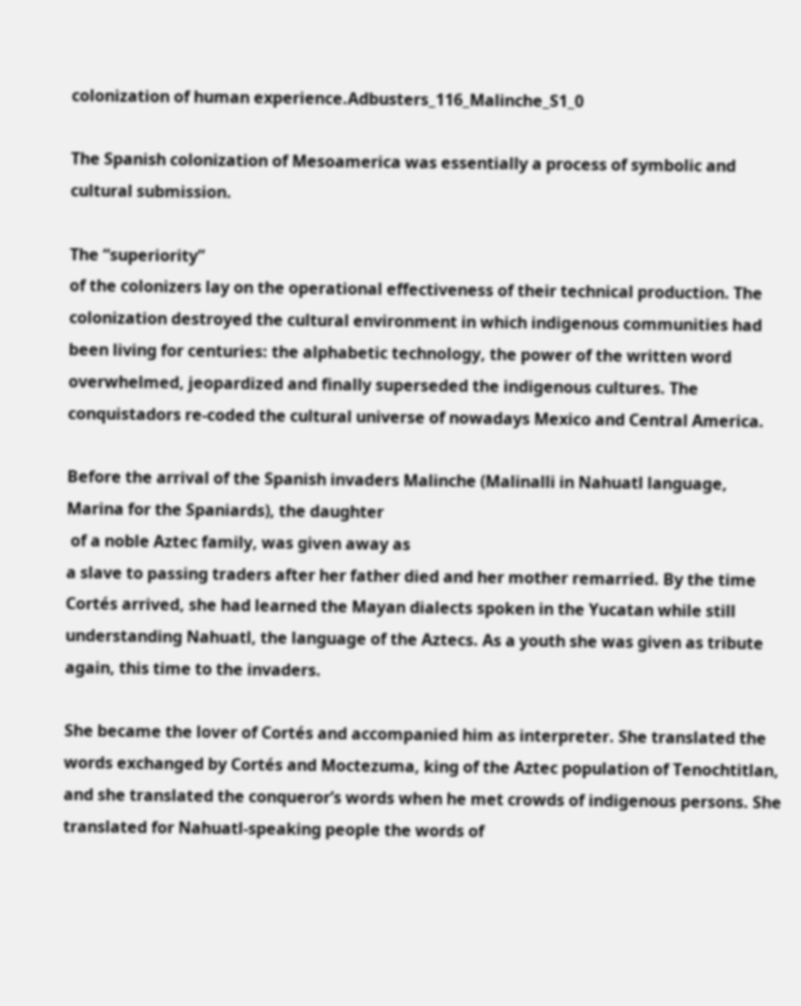colonization of human experience.Adbusters_116_Malinche_S1_0

The Spanish colonization of Mesoamerica was essentially a process of symbolic and cultural submission.

The “superiority”
of the colonizers lay on the operational effectiveness of their technical production. The colonization destroyed the cultural environment in which indigenous communities had been living for centuries: the alphabetic technology, the power of the written word overwhelmed, jeopardized and finally superseded the indigenous cultures. The conquistadors re-coded the cultural universe of nowadays Mexico and Central America.

Before the arrival of the Spanish invaders Malinche (Malinalli in Nahuatl language, Marina for the Spaniards), the daughter
 of a noble Aztec family, was given away as
a slave to passing traders after her father died and her mother remarried. By the time Cortés arrived, she had learned the Mayan dialects spoken in the Yucatan while still understanding Nahuatl, the language of the Aztecs. As a youth she was given as tribute again, this time to the invaders.

She became the lover of Cortés and accompanied him as interpreter. She translated the words exchanged by Cortés and Moctezuma, king of the Aztec population of Tenochtitlan, and she translated the conqueror’s words when he met crowds of indigenous persons. She translated for Nahuatl-speaking people the words of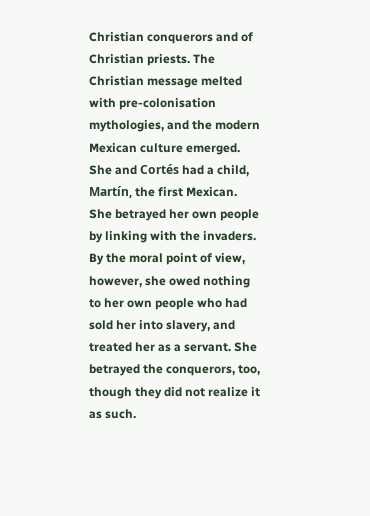Christian conquerors and of Christian priests. The Christian message melted with pre-colonisation mythologies, and the modern Mexican culture emerged. She and Cortés had a child, Martín, the first Mexican. She betrayed her own people by linking with the invaders. By the moral point of view, however, she owed nothing to her own people who had sold her into slavery, and treated her as a servant. She betrayed the conquerors, too, though they did not realize it as such.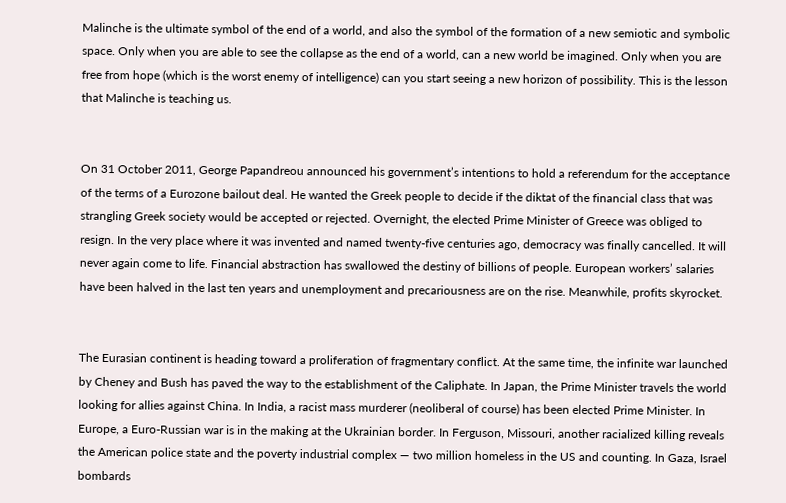Malinche is the ultimate symbol of the end of a world, and also the symbol of the formation of a new semiotic and symbolic space. Only when you are able to see the collapse as the end of a world, can a new world be imagined. Only when you are free from hope (which is the worst enemy of intelligence) can you start seeing a new horizon of possibility. This is the lesson that Malinche is teaching us.


On 31 October 2011, George Papandreou announced his government’s intentions to hold a referendum for the acceptance of the terms of a Eurozone bailout deal. He wanted the Greek people to decide if the diktat of the financial class that was strangling Greek society would be accepted or rejected. Overnight, the elected Prime Minister of Greece was obliged to resign. In the very place where it was invented and named twenty-five centuries ago, democracy was finally cancelled. It will never again come to life. Financial abstraction has swallowed the destiny of billions of people. European workers’ salaries have been halved in the last ten years and unemployment and precariousness are on the rise. Meanwhile, profits skyrocket.


The Eurasian continent is heading toward a proliferation of fragmentary conflict. At the same time, the infinite war launched by Cheney and Bush has paved the way to the establishment of the Caliphate. In Japan, the Prime Minister travels the world looking for allies against China. In India, a racist mass murderer (neoliberal of course) has been elected Prime Minister. In Europe, a Euro-Russian war is in the making at the Ukrainian border. In Ferguson, Missouri, another racialized killing reveals the American police state and the poverty industrial complex — two million homeless in the US and counting. In Gaza, Israel bombards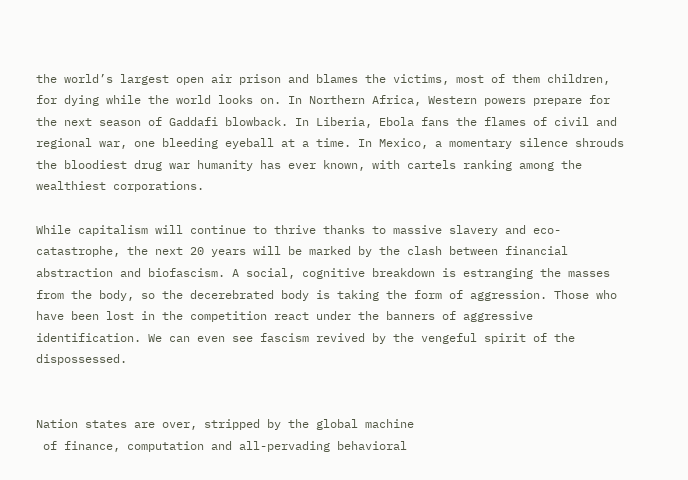the world’s largest open air prison and blames the victims, most of them children, for dying while the world looks on. In Northern Africa, Western powers prepare for the next season of Gaddafi blowback. In Liberia, Ebola fans the flames of civil and regional war, one bleeding eyeball at a time. In Mexico, a momentary silence shrouds the bloodiest drug war humanity has ever known, with cartels ranking among the wealthiest corporations.

While capitalism will continue to thrive thanks to massive slavery and eco-catastrophe, the next 20 years will be marked by the clash between financial abstraction and biofascism. A social, cognitive breakdown is estranging the masses from the body, so the decerebrated body is taking the form of aggression. Those who have been lost in the competition react under the banners of aggressive identification. We can even see fascism revived by the vengeful spirit of the dispossessed.


Nation states are over, stripped by the global machine
 of finance, computation and all-pervading behavioral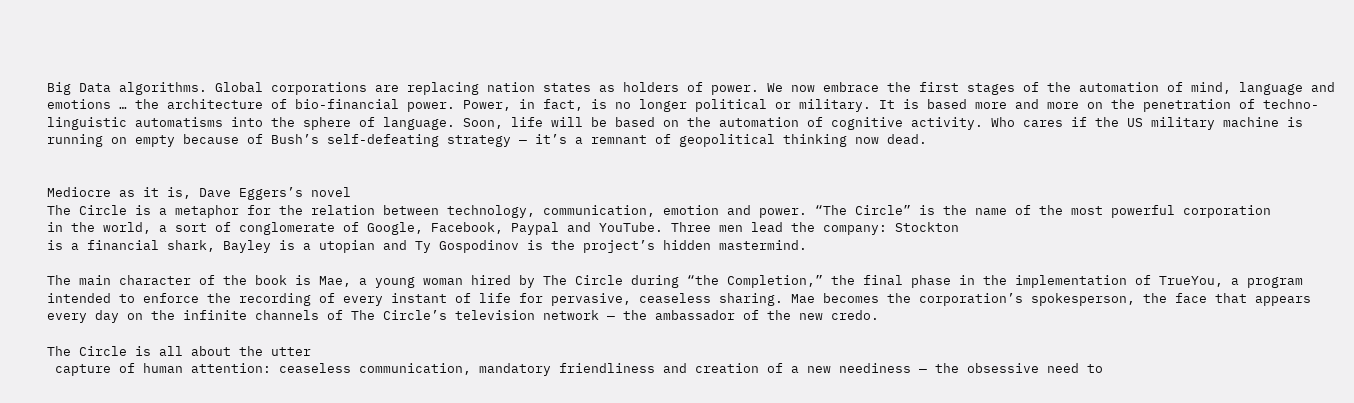Big Data algorithms. Global corporations are replacing nation states as holders of power. We now embrace the first stages of the automation of mind, language and emotions … the architecture of bio-financial power. Power, in fact, is no longer political or military. It is based more and more on the penetration of techno-linguistic automatisms into the sphere of language. Soon, life will be based on the automation of cognitive activity. Who cares if the US military machine is running on empty because of Bush’s self-defeating strategy — it’s a remnant of geopolitical thinking now dead.


Mediocre as it is, Dave Eggers’s novel
The Circle is a metaphor for the relation between technology, communication, emotion and power. “The Circle” is the name of the most powerful corporation
in the world, a sort of conglomerate of Google, Facebook, Paypal and YouTube. Three men lead the company: Stockton
is a financial shark, Bayley is a utopian and Ty Gospodinov is the project’s hidden mastermind.

The main character of the book is Mae, a young woman hired by The Circle during “the Completion,” the final phase in the implementation of TrueYou, a program intended to enforce the recording of every instant of life for pervasive, ceaseless sharing. Mae becomes the corporation’s spokesperson, the face that appears every day on the infinite channels of The Circle’s television network — the ambassador of the new credo.

The Circle is all about the utter
 capture of human attention: ceaseless communication, mandatory friendliness and creation of a new neediness — the obsessive need to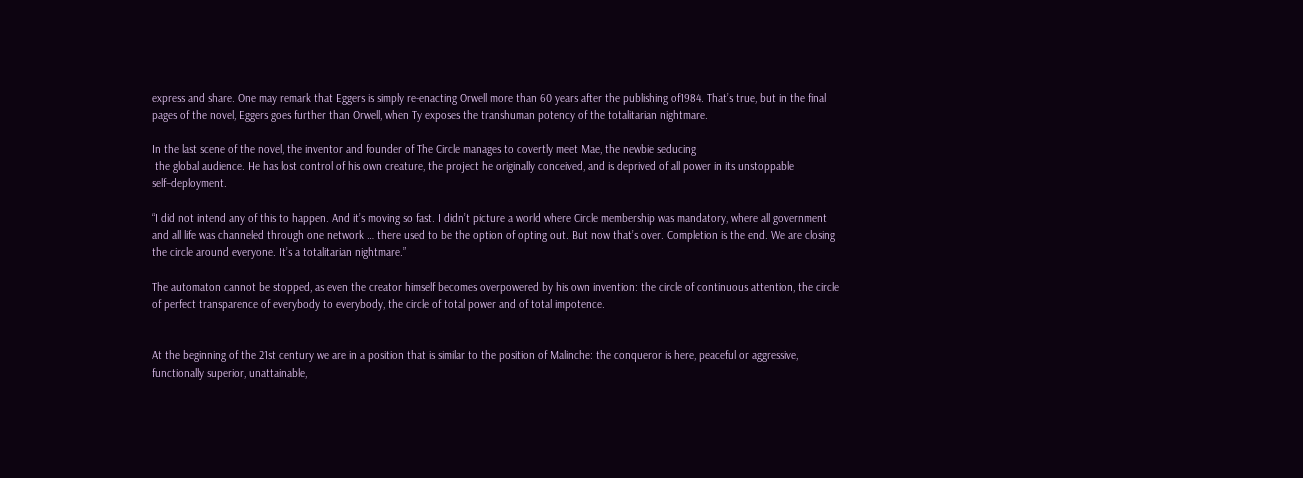express and share. One may remark that Eggers is simply re-enacting Orwell more than 60 years after the publishing of1984. That’s true, but in the final pages of the novel, Eggers goes further than Orwell, when Ty exposes the transhuman potency of the totalitarian nightmare.

In the last scene of the novel, the inventor and founder of The Circle manages to covertly meet Mae, the newbie seducing
 the global audience. He has lost control of his own creature, the project he originally conceived, and is deprived of all power in its unstoppable self–deployment.

“I did not intend any of this to happen. And it’s moving so fast. I didn’t picture a world where Circle membership was mandatory, where all government and all life was channeled through one network … there used to be the option of opting out. But now that’s over. Completion is the end. We are closing the circle around everyone. It’s a totalitarian nightmare.”

The automaton cannot be stopped, as even the creator himself becomes overpowered by his own invention: the circle of continuous attention, the circle of perfect transparence of everybody to everybody, the circle of total power and of total impotence.


At the beginning of the 21st century we are in a position that is similar to the position of Malinche: the conqueror is here, peaceful or aggressive, functionally superior, unattainable,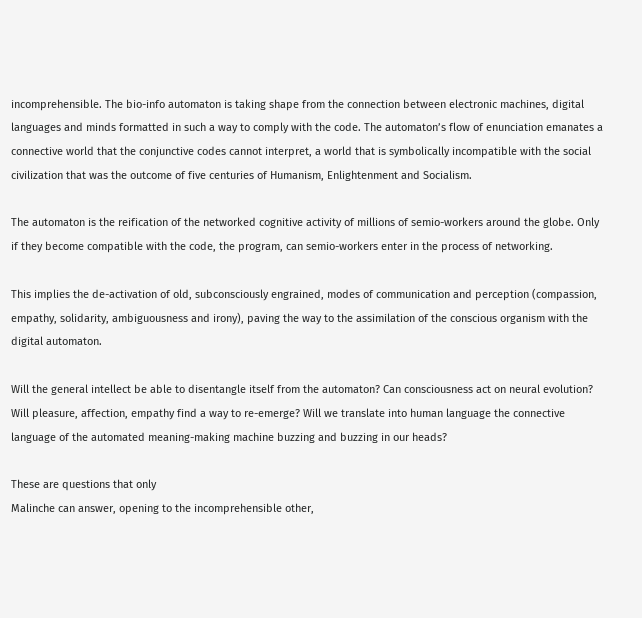incomprehensible. The bio-info automaton is taking shape from the connection between electronic machines, digital languages and minds formatted in such a way to comply with the code. The automaton’s flow of enunciation emanates a connective world that the conjunctive codes cannot interpret, a world that is symbolically incompatible with the social civilization that was the outcome of five centuries of Humanism, Enlightenment and Socialism.

The automaton is the reification of the networked cognitive activity of millions of semio-workers around the globe. Only if they become compatible with the code, the program, can semio-workers enter in the process of networking.

This implies the de-activation of old, subconsciously engrained, modes of communication and perception (compassion, empathy, solidarity, ambiguousness and irony), paving the way to the assimilation of the conscious organism with the digital automaton.

Will the general intellect be able to disentangle itself from the automaton? Can consciousness act on neural evolution? Will pleasure, affection, empathy find a way to re-emerge? Will we translate into human language the connective language of the automated meaning-making machine buzzing and buzzing in our heads?

These are questions that only
Malinche can answer, opening to the incomprehensible other,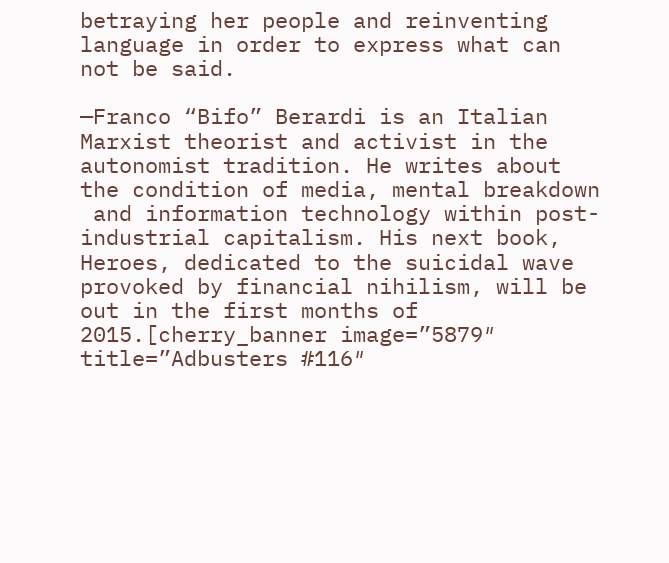betraying her people and reinventing language in order to express what can not be said.

—Franco “Bifo” Berardi is an Italian Marxist theorist and activist in the autonomist tradition. He writes about the condition of media, mental breakdown
 and information technology within post-industrial capitalism. His next book, Heroes, dedicated to the suicidal wave provoked by financial nihilism, will be out in the first months of 2015.[cherry_banner image=”5879″ title=”Adbusters #116″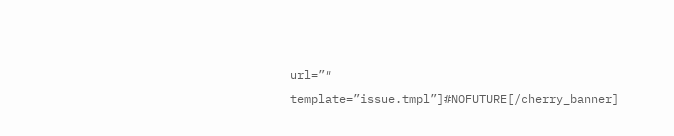url=”″ template=”issue.tmpl”]#NOFUTURE[/cherry_banner]